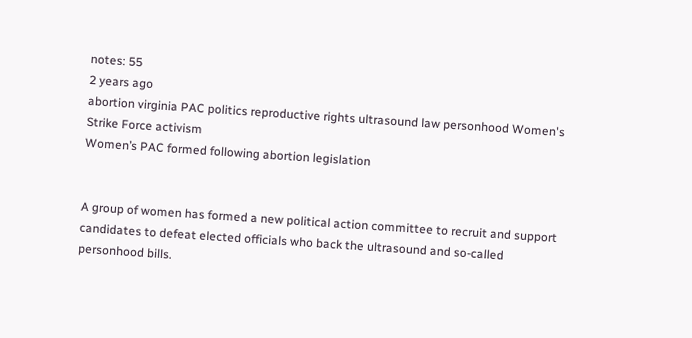notes: 55
2 years ago
abortion virginia PAC politics reproductive rights ultrasound law personhood Women's Strike Force activism
Women’s PAC formed following abortion legislation


A group of women has formed a new political action committee to recruit and support candidates to defeat elected officials who back the ultrasound and so-called personhood bills.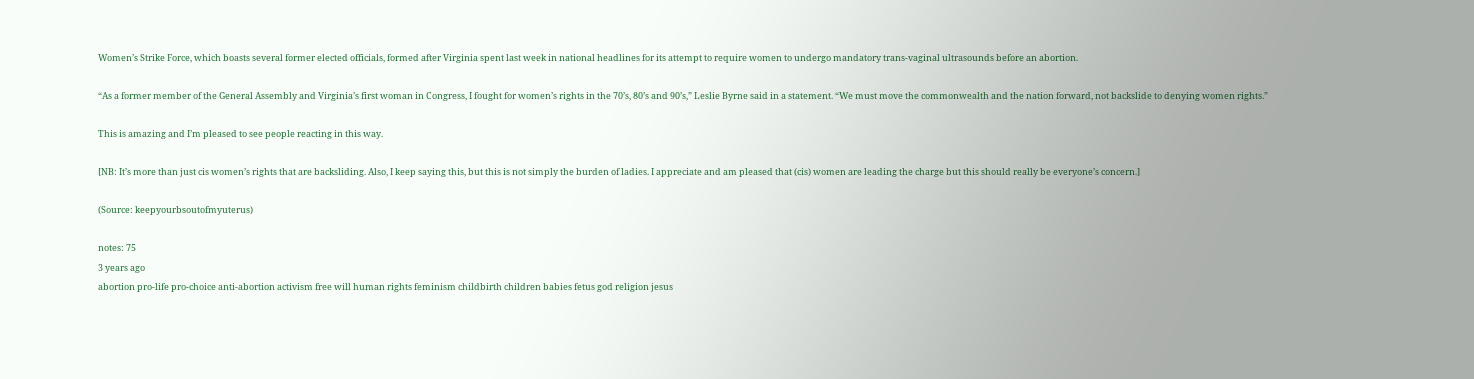Women’s Strike Force, which boasts several former elected officials, formed after Virginia spent last week in national headlines for its attempt to require women to undergo mandatory trans-vaginal ultrasounds before an abortion.

“As a former member of the General Assembly and Virginia’s first woman in Congress, I fought for women’s rights in the 70’s, 80’s and 90’s,” Leslie Byrne said in a statement. “We must move the commonwealth and the nation forward, not backslide to denying women rights.”

This is amazing and I’m pleased to see people reacting in this way.

[NB: It’s more than just cis women’s rights that are backsliding. Also, I keep saying this, but this is not simply the burden of ladies. I appreciate and am pleased that (cis) women are leading the charge but this should really be everyone’s concern.]

(Source: keepyourbsoutofmyuterus)

notes: 75
3 years ago
abortion pro-life pro-choice anti-abortion activism free will human rights feminism childbirth children babies fetus god religion jesus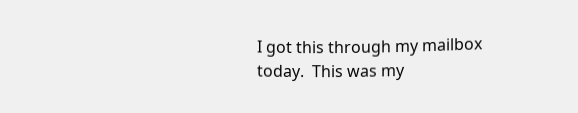I got this through my mailbox today.  This was my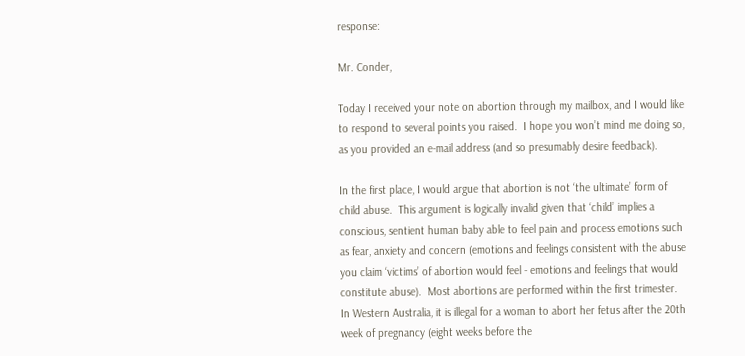response:

Mr. Conder,

Today I received your note on abortion through my mailbox, and I would like to respond to several points you raised.  I hope you won’t mind me doing so, as you provided an e-mail address (and so presumably desire feedback).

In the first place, I would argue that abortion is not ‘the ultimate’ form of child abuse.  This argument is logically invalid given that ‘child’ implies a conscious, sentient human baby able to feel pain and process emotions such as fear, anxiety and concern (emotions and feelings consistent with the abuse you claim ‘victims’ of abortion would feel - emotions and feelings that would constitute abuse).  Most abortions are performed within the first trimester.  In Western Australia, it is illegal for a woman to abort her fetus after the 20th week of pregnancy (eight weeks before the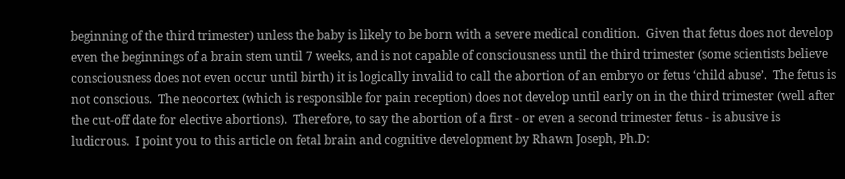beginning of the third trimester) unless the baby is likely to be born with a severe medical condition.  Given that fetus does not develop even the beginnings of a brain stem until 7 weeks, and is not capable of consciousness until the third trimester (some scientists believe consciousness does not even occur until birth) it is logically invalid to call the abortion of an embryo or fetus ‘child abuse’.  The fetus is not conscious.  The neocortex (which is responsible for pain reception) does not develop until early on in the third trimester (well after the cut-off date for elective abortions).  Therefore, to say the abortion of a first - or even a second trimester fetus - is abusive is ludicrous.  I point you to this article on fetal brain and cognitive development by Rhawn Joseph, Ph.D: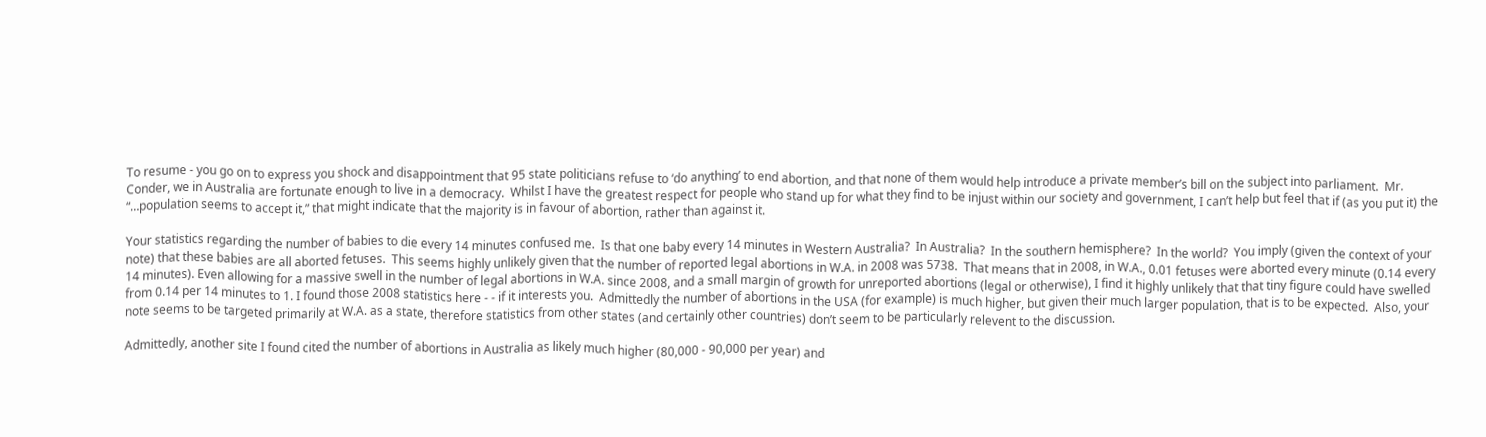To resume - you go on to express you shock and disappointment that 95 state politicians refuse to ‘do anything’ to end abortion, and that none of them would help introduce a private member’s bill on the subject into parliament.  Mr. Conder, we in Australia are fortunate enough to live in a democracy.  Whilst I have the greatest respect for people who stand up for what they find to be injust within our society and government, I can’t help but feel that if (as you put it) the “…population seems to accept it,” that might indicate that the majority is in favour of abortion, rather than against it.

Your statistics regarding the number of babies to die every 14 minutes confused me.  Is that one baby every 14 minutes in Western Australia?  In Australia?  In the southern hemisphere?  In the world?  You imply (given the context of your note) that these babies are all aborted fetuses.  This seems highly unlikely given that the number of reported legal abortions in W.A. in 2008 was 5738.  That means that in 2008, in W.A., 0.01 fetuses were aborted every minute (0.14 every 14 minutes). Even allowing for a massive swell in the number of legal abortions in W.A. since 2008, and a small margin of growth for unreported abortions (legal or otherwise), I find it highly unlikely that that tiny figure could have swelled from 0.14 per 14 minutes to 1. I found those 2008 statistics here - - if it interests you.  Admittedly the number of abortions in the USA (for example) is much higher, but given their much larger population, that is to be expected.  Also, your note seems to be targeted primarily at W.A. as a state, therefore statistics from other states (and certainly other countries) don’t seem to be particularly relevent to the discussion.

Admittedly, another site I found cited the number of abortions in Australia as likely much higher (80,000 - 90,000 per year) and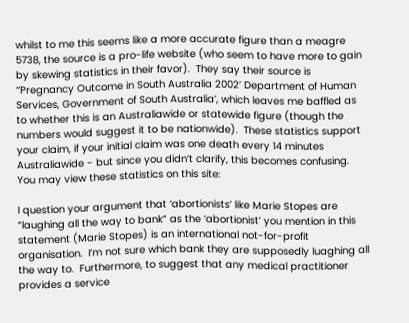whilst to me this seems like a more accurate figure than a meagre 5738, the source is a pro-life website (who seem to have more to gain by skewing statistics in their favor).  They say their source is ‘‘Pregnancy Outcome in South Australia 2002’ Department of Human Services, Government of South Australia’, which leaves me baffled as to whether this is an Australiawide or statewide figure (though the numbers would suggest it to be nationwide).  These statistics support your claim, if your initial claim was one death every 14 minutes Australiawide - but since you didn’t clarify, this becomes confusing.  You may view these statistics on this site:

I question your argument that ‘abortionists’ like Marie Stopes are “laughing all the way to bank” as the ‘abortionist’ you mention in this statement (Marie Stopes) is an international not-for-profit organisation.  I’m not sure which bank they are supposedly luaghing all the way to.  Furthermore, to suggest that any medical practitioner provides a service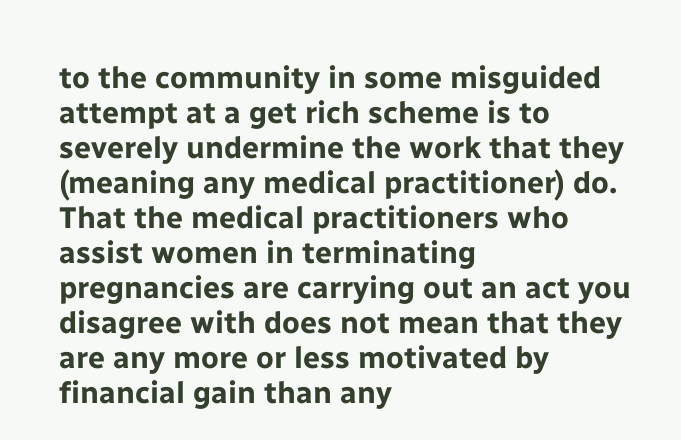to the community in some misguided attempt at a get rich scheme is to severely undermine the work that they (meaning any medical practitioner) do.  That the medical practitioners who assist women in terminating pregnancies are carrying out an act you disagree with does not mean that they are any more or less motivated by financial gain than any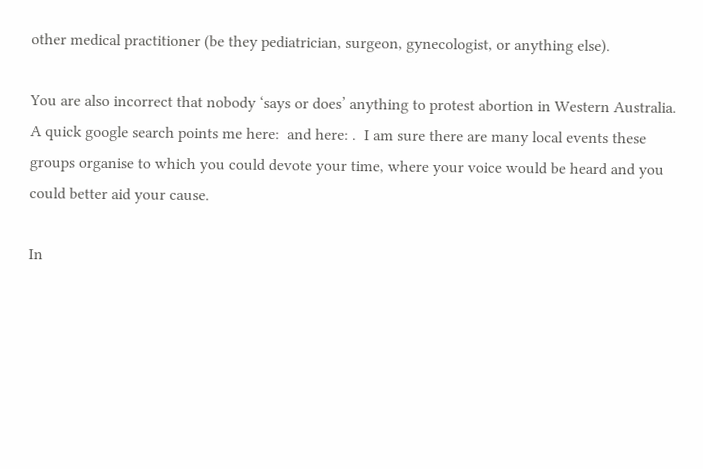other medical practitioner (be they pediatrician, surgeon, gynecologist, or anything else).

You are also incorrect that nobody ‘says or does’ anything to protest abortion in Western Australia.  A quick google search points me here:  and here: .  I am sure there are many local events these groups organise to which you could devote your time, where your voice would be heard and you could better aid your cause.

In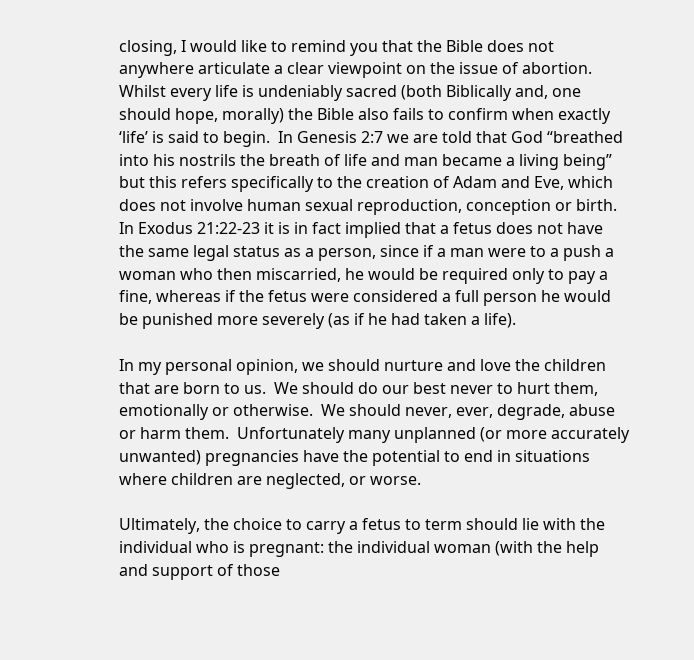closing, I would like to remind you that the Bible does not anywhere articulate a clear viewpoint on the issue of abortion.  Whilst every life is undeniably sacred (both Biblically and, one should hope, morally) the Bible also fails to confirm when exactly ‘life’ is said to begin.  In Genesis 2:7 we are told that God “breathed into his nostrils the breath of life and man became a living being” but this refers specifically to the creation of Adam and Eve, which does not involve human sexual reproduction, conception or birth.  In Exodus 21:22-23 it is in fact implied that a fetus does not have the same legal status as a person, since if a man were to a push a woman who then miscarried, he would be required only to pay a fine, whereas if the fetus were considered a full person he would be punished more severely (as if he had taken a life).

In my personal opinion, we should nurture and love the children that are born to us.  We should do our best never to hurt them, emotionally or otherwise.  We should never, ever, degrade, abuse or harm them.  Unfortunately many unplanned (or more accurately unwanted) pregnancies have the potential to end in situations where children are neglected, or worse.

Ultimately, the choice to carry a fetus to term should lie with the individual who is pregnant: the individual woman (with the help and support of those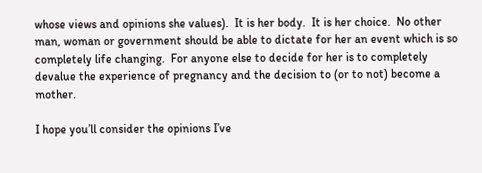whose views and opinions she values).  It is her body.  It is her choice.  No other man, woman or government should be able to dictate for her an event which is so completely life changing.  For anyone else to decide for her is to completely devalue the experience of pregnancy and the decision to (or to not) become a mother.

I hope you’ll consider the opinions I’ve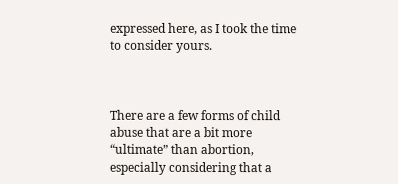expressed here, as I took the time to consider yours.



There are a few forms of child abuse that are a bit more “ultimate” than abortion, especially considering that a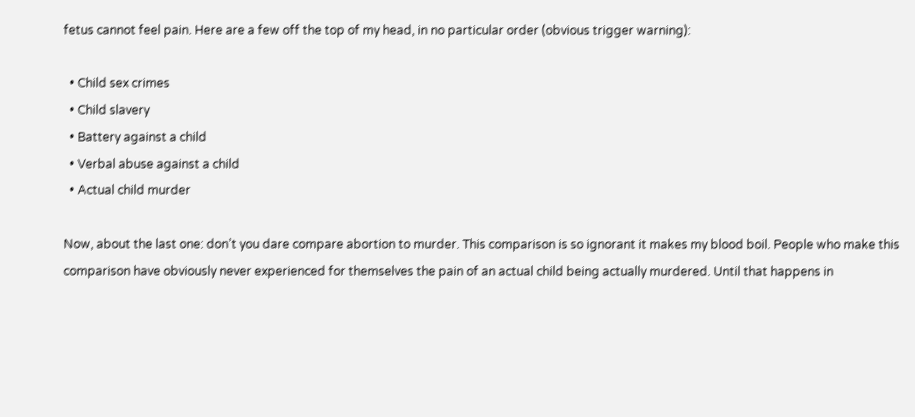fetus cannot feel pain. Here are a few off the top of my head, in no particular order (obvious trigger warning):

  • Child sex crimes
  • Child slavery
  • Battery against a child
  • Verbal abuse against a child
  • Actual child murder

Now, about the last one: don’t you dare compare abortion to murder. This comparison is so ignorant it makes my blood boil. People who make this comparison have obviously never experienced for themselves the pain of an actual child being actually murdered. Until that happens in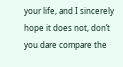your life, and I sincerely hope it does not, don’t you dare compare the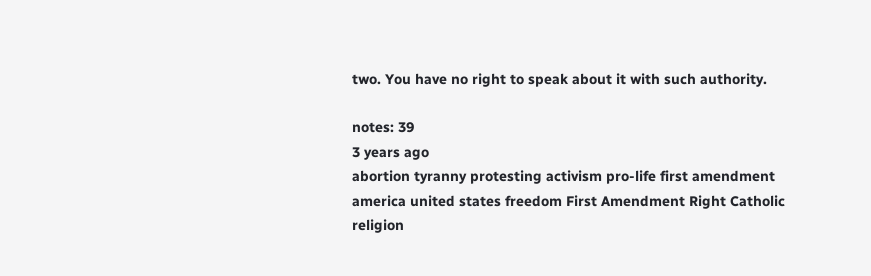two. You have no right to speak about it with such authority.

notes: 39
3 years ago
abortion tyranny protesting activism pro-life first amendment america united states freedom First Amendment Right Catholic religion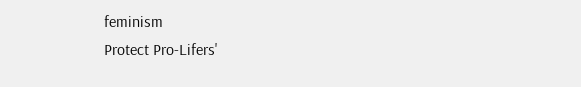feminism
Protect Pro-Lifers'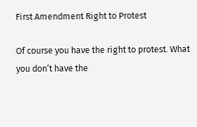First Amendment Right to Protest

Of course you have the right to protest. What you don’t have the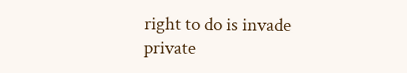right to do is invade private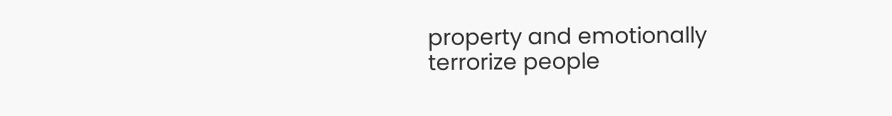property and emotionally terrorize people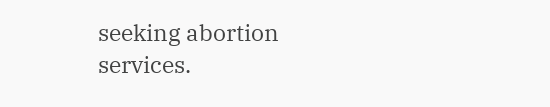seeking abortion services.